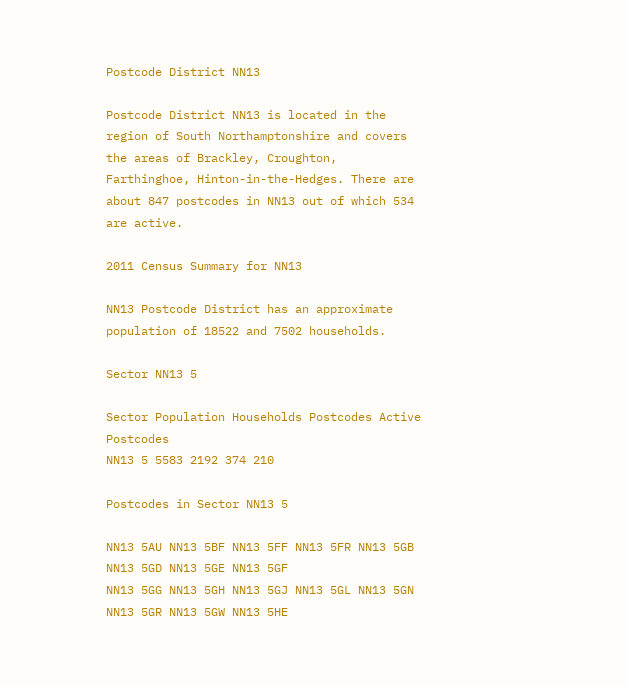Postcode District NN13

Postcode District NN13 is located in the region of South Northamptonshire and covers the areas of Brackley, Croughton, Farthinghoe, Hinton-in-the-Hedges. There are about 847 postcodes in NN13 out of which 534 are active.

2011 Census Summary for NN13

NN13 Postcode District has an approximate population of 18522 and 7502 households.

Sector NN13 5

Sector Population Households Postcodes Active Postcodes
NN13 5 5583 2192 374 210

Postcodes in Sector NN13 5

NN13 5AU NN13 5BF NN13 5FF NN13 5FR NN13 5GB NN13 5GD NN13 5GE NN13 5GF
NN13 5GG NN13 5GH NN13 5GJ NN13 5GL NN13 5GN NN13 5GR NN13 5GW NN13 5HE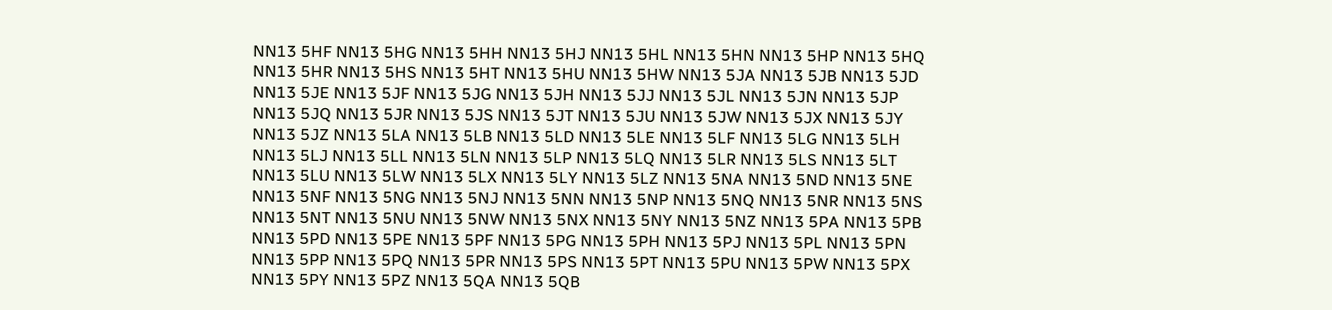NN13 5HF NN13 5HG NN13 5HH NN13 5HJ NN13 5HL NN13 5HN NN13 5HP NN13 5HQ
NN13 5HR NN13 5HS NN13 5HT NN13 5HU NN13 5HW NN13 5JA NN13 5JB NN13 5JD
NN13 5JE NN13 5JF NN13 5JG NN13 5JH NN13 5JJ NN13 5JL NN13 5JN NN13 5JP
NN13 5JQ NN13 5JR NN13 5JS NN13 5JT NN13 5JU NN13 5JW NN13 5JX NN13 5JY
NN13 5JZ NN13 5LA NN13 5LB NN13 5LD NN13 5LE NN13 5LF NN13 5LG NN13 5LH
NN13 5LJ NN13 5LL NN13 5LN NN13 5LP NN13 5LQ NN13 5LR NN13 5LS NN13 5LT
NN13 5LU NN13 5LW NN13 5LX NN13 5LY NN13 5LZ NN13 5NA NN13 5ND NN13 5NE
NN13 5NF NN13 5NG NN13 5NJ NN13 5NN NN13 5NP NN13 5NQ NN13 5NR NN13 5NS
NN13 5NT NN13 5NU NN13 5NW NN13 5NX NN13 5NY NN13 5NZ NN13 5PA NN13 5PB
NN13 5PD NN13 5PE NN13 5PF NN13 5PG NN13 5PH NN13 5PJ NN13 5PL NN13 5PN
NN13 5PP NN13 5PQ NN13 5PR NN13 5PS NN13 5PT NN13 5PU NN13 5PW NN13 5PX
NN13 5PY NN13 5PZ NN13 5QA NN13 5QB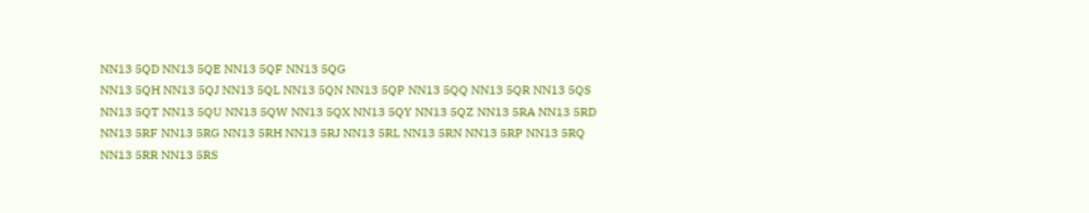NN13 5QD NN13 5QE NN13 5QF NN13 5QG
NN13 5QH NN13 5QJ NN13 5QL NN13 5QN NN13 5QP NN13 5QQ NN13 5QR NN13 5QS
NN13 5QT NN13 5QU NN13 5QW NN13 5QX NN13 5QY NN13 5QZ NN13 5RA NN13 5RD
NN13 5RF NN13 5RG NN13 5RH NN13 5RJ NN13 5RL NN13 5RN NN13 5RP NN13 5RQ
NN13 5RR NN13 5RS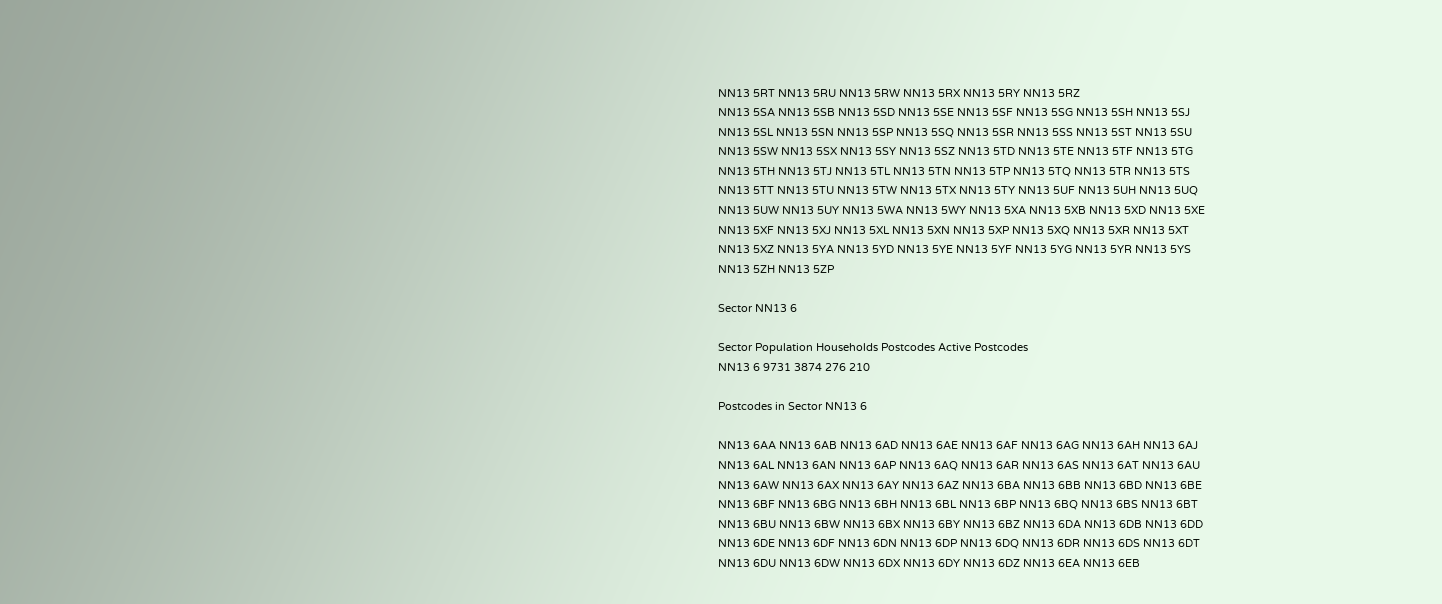NN13 5RT NN13 5RU NN13 5RW NN13 5RX NN13 5RY NN13 5RZ
NN13 5SA NN13 5SB NN13 5SD NN13 5SE NN13 5SF NN13 5SG NN13 5SH NN13 5SJ
NN13 5SL NN13 5SN NN13 5SP NN13 5SQ NN13 5SR NN13 5SS NN13 5ST NN13 5SU
NN13 5SW NN13 5SX NN13 5SY NN13 5SZ NN13 5TD NN13 5TE NN13 5TF NN13 5TG
NN13 5TH NN13 5TJ NN13 5TL NN13 5TN NN13 5TP NN13 5TQ NN13 5TR NN13 5TS
NN13 5TT NN13 5TU NN13 5TW NN13 5TX NN13 5TY NN13 5UF NN13 5UH NN13 5UQ
NN13 5UW NN13 5UY NN13 5WA NN13 5WY NN13 5XA NN13 5XB NN13 5XD NN13 5XE
NN13 5XF NN13 5XJ NN13 5XL NN13 5XN NN13 5XP NN13 5XQ NN13 5XR NN13 5XT
NN13 5XZ NN13 5YA NN13 5YD NN13 5YE NN13 5YF NN13 5YG NN13 5YR NN13 5YS
NN13 5ZH NN13 5ZP

Sector NN13 6

Sector Population Households Postcodes Active Postcodes
NN13 6 9731 3874 276 210

Postcodes in Sector NN13 6

NN13 6AA NN13 6AB NN13 6AD NN13 6AE NN13 6AF NN13 6AG NN13 6AH NN13 6AJ
NN13 6AL NN13 6AN NN13 6AP NN13 6AQ NN13 6AR NN13 6AS NN13 6AT NN13 6AU
NN13 6AW NN13 6AX NN13 6AY NN13 6AZ NN13 6BA NN13 6BB NN13 6BD NN13 6BE
NN13 6BF NN13 6BG NN13 6BH NN13 6BL NN13 6BP NN13 6BQ NN13 6BS NN13 6BT
NN13 6BU NN13 6BW NN13 6BX NN13 6BY NN13 6BZ NN13 6DA NN13 6DB NN13 6DD
NN13 6DE NN13 6DF NN13 6DN NN13 6DP NN13 6DQ NN13 6DR NN13 6DS NN13 6DT
NN13 6DU NN13 6DW NN13 6DX NN13 6DY NN13 6DZ NN13 6EA NN13 6EB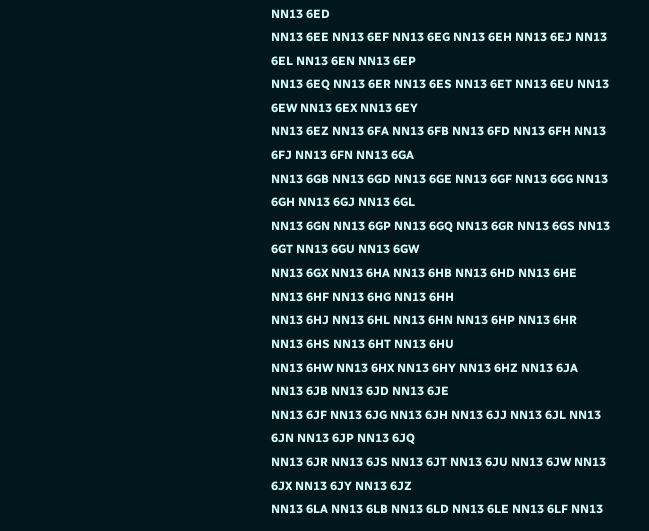NN13 6ED
NN13 6EE NN13 6EF NN13 6EG NN13 6EH NN13 6EJ NN13 6EL NN13 6EN NN13 6EP
NN13 6EQ NN13 6ER NN13 6ES NN13 6ET NN13 6EU NN13 6EW NN13 6EX NN13 6EY
NN13 6EZ NN13 6FA NN13 6FB NN13 6FD NN13 6FH NN13 6FJ NN13 6FN NN13 6GA
NN13 6GB NN13 6GD NN13 6GE NN13 6GF NN13 6GG NN13 6GH NN13 6GJ NN13 6GL
NN13 6GN NN13 6GP NN13 6GQ NN13 6GR NN13 6GS NN13 6GT NN13 6GU NN13 6GW
NN13 6GX NN13 6HA NN13 6HB NN13 6HD NN13 6HE NN13 6HF NN13 6HG NN13 6HH
NN13 6HJ NN13 6HL NN13 6HN NN13 6HP NN13 6HR NN13 6HS NN13 6HT NN13 6HU
NN13 6HW NN13 6HX NN13 6HY NN13 6HZ NN13 6JA NN13 6JB NN13 6JD NN13 6JE
NN13 6JF NN13 6JG NN13 6JH NN13 6JJ NN13 6JL NN13 6JN NN13 6JP NN13 6JQ
NN13 6JR NN13 6JS NN13 6JT NN13 6JU NN13 6JW NN13 6JX NN13 6JY NN13 6JZ
NN13 6LA NN13 6LB NN13 6LD NN13 6LE NN13 6LF NN13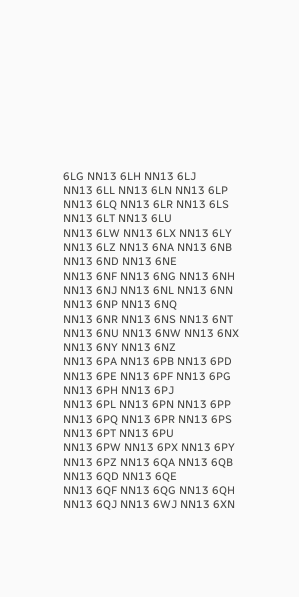6LG NN13 6LH NN13 6LJ
NN13 6LL NN13 6LN NN13 6LP NN13 6LQ NN13 6LR NN13 6LS NN13 6LT NN13 6LU
NN13 6LW NN13 6LX NN13 6LY NN13 6LZ NN13 6NA NN13 6NB NN13 6ND NN13 6NE
NN13 6NF NN13 6NG NN13 6NH NN13 6NJ NN13 6NL NN13 6NN NN13 6NP NN13 6NQ
NN13 6NR NN13 6NS NN13 6NT NN13 6NU NN13 6NW NN13 6NX NN13 6NY NN13 6NZ
NN13 6PA NN13 6PB NN13 6PD NN13 6PE NN13 6PF NN13 6PG NN13 6PH NN13 6PJ
NN13 6PL NN13 6PN NN13 6PP NN13 6PQ NN13 6PR NN13 6PS NN13 6PT NN13 6PU
NN13 6PW NN13 6PX NN13 6PY NN13 6PZ NN13 6QA NN13 6QB NN13 6QD NN13 6QE
NN13 6QF NN13 6QG NN13 6QH NN13 6QJ NN13 6WJ NN13 6XN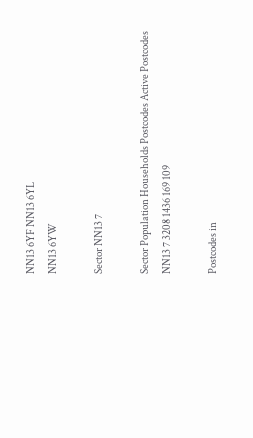NN13 6YF NN13 6YL
NN13 6YW

Sector NN13 7

Sector Population Households Postcodes Active Postcodes
NN13 7 3208 1436 169 109

Postcodes in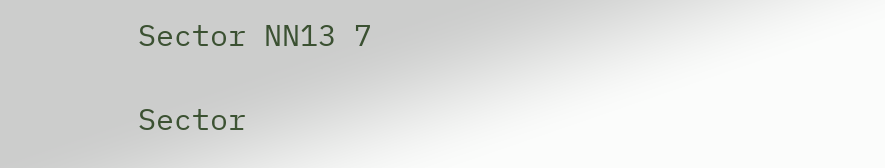Sector NN13 7

Sector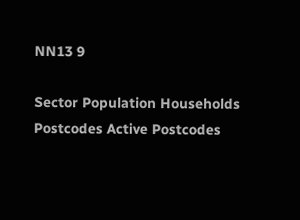NN13 9

Sector Population Households Postcodes Active Postcodes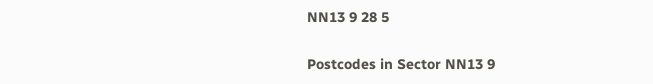NN13 9 28 5

Postcodes in Sector NN13 9